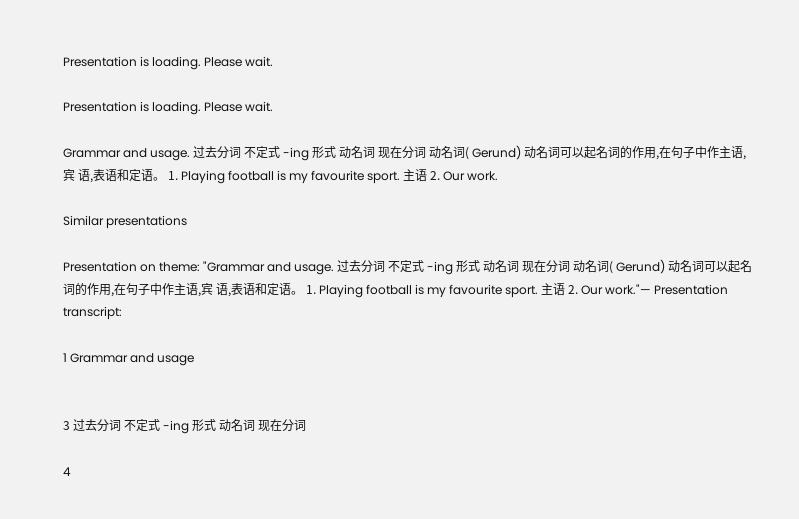Presentation is loading. Please wait.

Presentation is loading. Please wait.

Grammar and usage. 过去分词 不定式 -ing 形式 动名词 现在分词 动名词( Gerund) 动名词可以起名词的作用,在句子中作主语,宾 语,表语和定语。 1. Playing football is my favourite sport. 主语 2. Our work.

Similar presentations

Presentation on theme: "Grammar and usage. 过去分词 不定式 -ing 形式 动名词 现在分词 动名词( Gerund) 动名词可以起名词的作用,在句子中作主语,宾 语,表语和定语。 1. Playing football is my favourite sport. 主语 2. Our work."— Presentation transcript:

1 Grammar and usage


3 过去分词 不定式 -ing 形式 动名词 现在分词

4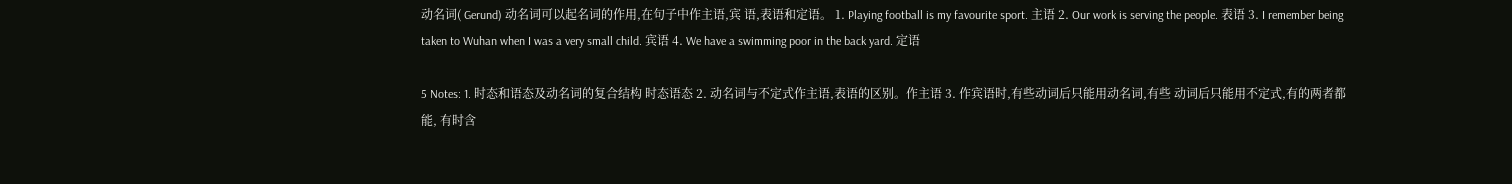动名词( Gerund) 动名词可以起名词的作用,在句子中作主语,宾 语,表语和定语。 1. Playing football is my favourite sport. 主语 2. Our work is serving the people. 表语 3. I remember being taken to Wuhan when I was a very small child. 宾语 4. We have a swimming poor in the back yard. 定语

5 Notes: 1. 时态和语态及动名词的复合结构 时态语态 2. 动名词与不定式作主语,表语的区别。作主语 3. 作宾语时,有些动词后只能用动名词,有些 动词后只能用不定式,有的两者都能, 有时含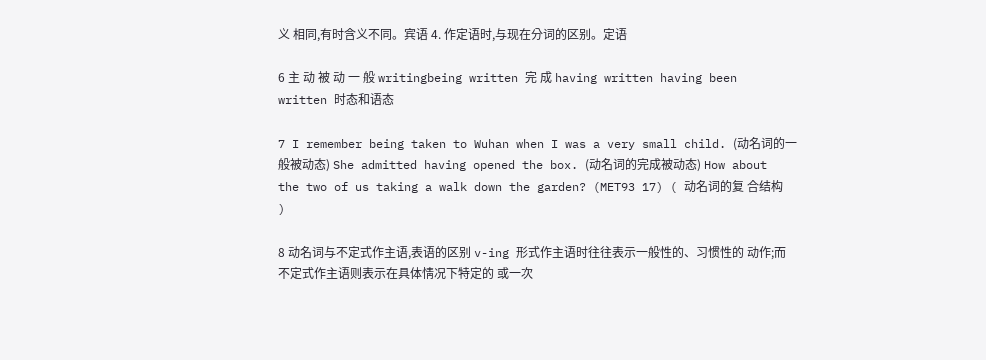义 相同,有时含义不同。宾语 4. 作定语时,与现在分词的区别。定语

6 主 动 被 动 一 般 writingbeing written 完 成 having written having been written 时态和语态

7 I remember being taken to Wuhan when I was a very small child. (动名词的一 般被动态) She admitted having opened the box. (动名词的完成被动态) How about the two of us taking a walk down the garden? (MET93 17) ( 动名词的复 合结构 )

8 动名词与不定式作主语,表语的区别 v-ing 形式作主语时往往表示一般性的、习惯性的 动作;而不定式作主语则表示在具体情况下特定的 或一次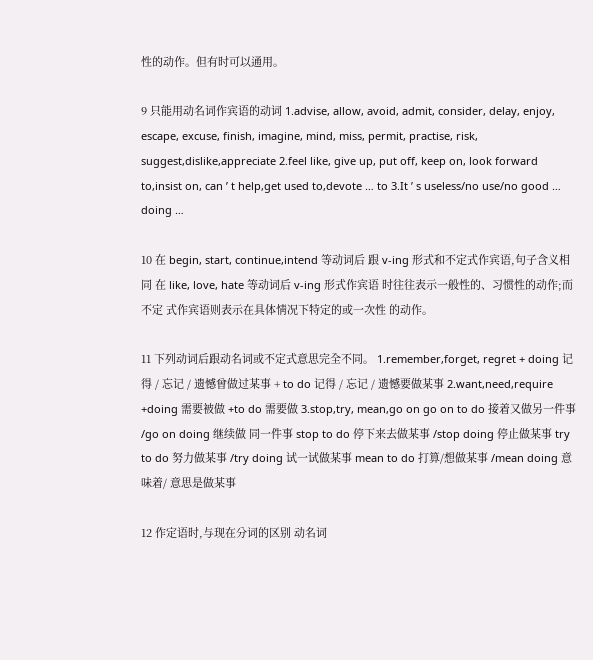性的动作。但有时可以通用。

9 只能用动名词作宾语的动词 1.advise, allow, avoid, admit, consider, delay, enjoy, escape, excuse, finish, imagine, mind, miss, permit, practise, risk, suggest,dislike,appreciate 2.feel like, give up, put off, keep on, look forward to,insist on, can ’ t help,get used to,devote … to 3.It ’ s useless/no use/no good … doing …

10 在 begin, start, continue,intend 等动词后 跟 v-ing 形式和不定式作宾语,句子含义相同 在 like, love, hate 等动词后 v-ing 形式作宾语 时往往表示一般性的、习惯性的动作;而不定 式作宾语则表示在具体情况下特定的或一次性 的动作。

11 下列动词后跟动名词或不定式意思完全不同。 1.remember,forget, regret + doing 记得 / 忘记 / 遗憾曾做过某事 + to do 记得 / 忘记 / 遗憾要做某事 2.want,need,require +doing 需要被做 +to do 需要做 3.stop,try, mean,go on go on to do 接着又做另一件事 /go on doing 继续做 同一件事 stop to do 停下来去做某事 /stop doing 停止做某事 try to do 努力做某事 /try doing 试一试做某事 mean to do 打算/想做某事 /mean doing 意味着/ 意思是做某事

12 作定语时,与现在分词的区别 动名词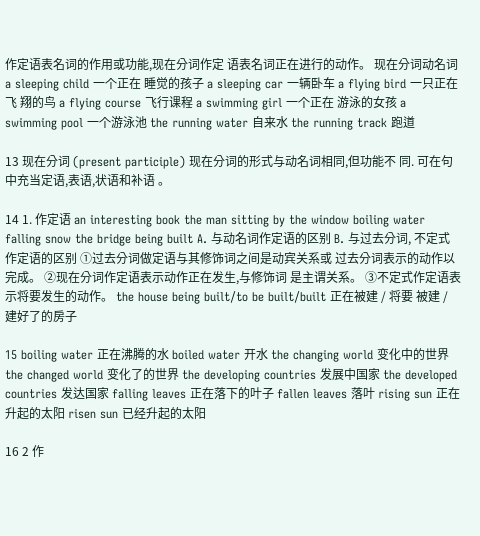作定语表名词的作用或功能,现在分词作定 语表名词正在进行的动作。 现在分词动名词 a sleeping child 一个正在 睡觉的孩子 a sleeping car 一辆卧车 a flying bird 一只正在飞 翔的鸟 a flying course 飞行课程 a swimming girl 一个正在 游泳的女孩 a swimming pool 一个游泳池 the running water 自来水 the running track 跑道

13 现在分词 (present participle) 现在分词的形式与动名词相同,但功能不 同. 可在句中充当定语,表语,状语和补语 。

14 1. 作定语 an interesting book the man sitting by the window boiling water falling snow the bridge being built A. 与动名词作定语的区别 B. 与过去分词, 不定式 作定语的区别 ①过去分词做定语与其修饰词之间是动宾关系或 过去分词表示的动作以完成。 ②现在分词作定语表示动作正在发生,与修饰词 是主谓关系。 ③不定式作定语表示将要发生的动作。 the house being built/to be built/built 正在被建 / 将要 被建 / 建好了的房子

15 boiling water 正在沸腾的水 boiled water 开水 the changing world 变化中的世界 the changed world 变化了的世界 the developing countries 发展中国家 the developed countries 发达国家 falling leaves 正在落下的叶子 fallen leaves 落叶 rising sun 正在升起的太阳 risen sun 已经升起的太阳

16 2 作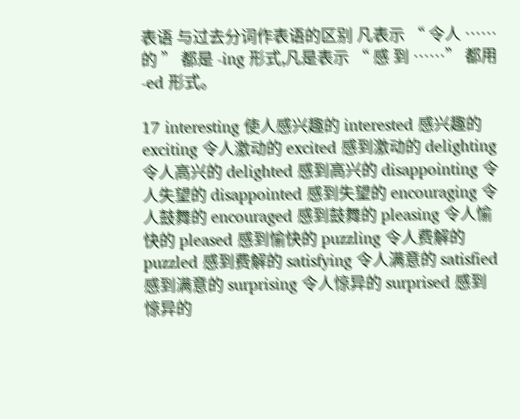表语 与过去分词作表语的区别 凡表示 “ 令人 …… 的 ” 都是 -ing 形式,凡是表示 “ 感 到 ……” 都用 -ed 形式。

17 interesting 使人感兴趣的 interested 感兴趣的 exciting 令人激动的 excited 感到激动的 delighting 令人高兴的 delighted 感到高兴的 disappointing 令人失望的 disappointed 感到失望的 encouraging 令人鼓舞的 encouraged 感到鼓舞的 pleasing 令人愉快的 pleased 感到愉快的 puzzling 令人费解的 puzzled 感到费解的 satisfying 令人满意的 satisfied 感到满意的 surprising 令人惊异的 surprised 感到惊异的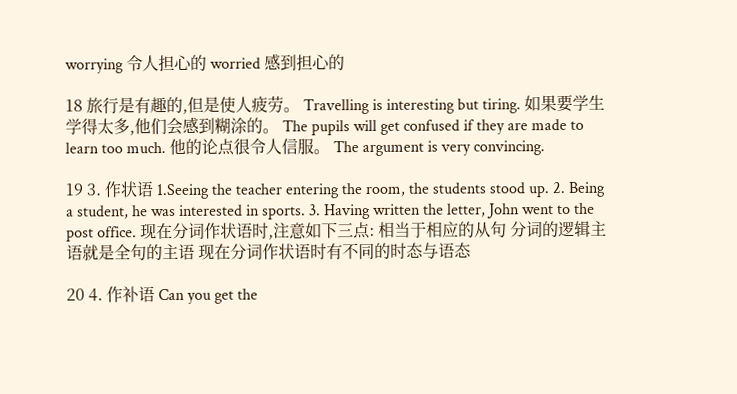worrying 令人担心的 worried 感到担心的

18 旅行是有趣的,但是使人疲劳。 Travelling is interesting but tiring. 如果要学生学得太多,他们会感到糊涂的。 The pupils will get confused if they are made to learn too much. 他的论点很令人信服。 The argument is very convincing.

19 3. 作状语 1.Seeing the teacher entering the room, the students stood up. 2. Being a student, he was interested in sports. 3. Having written the letter, John went to the post office. 现在分词作状语时,注意如下三点: 相当于相应的从句 分词的逻辑主语就是全句的主语 现在分词作状语时有不同的时态与语态

20 4. 作补语 Can you get the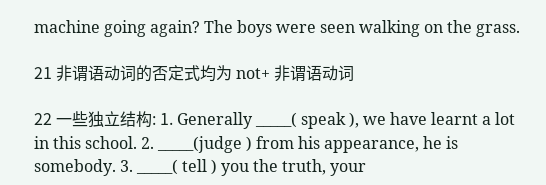machine going again? The boys were seen walking on the grass.

21 非谓语动词的否定式均为 not+ 非谓语动词

22 一些独立结构: 1. Generally _____( speak ), we have learnt a lot in this school. 2. _____(judge ) from his appearance, he is somebody. 3. _____( tell ) you the truth, your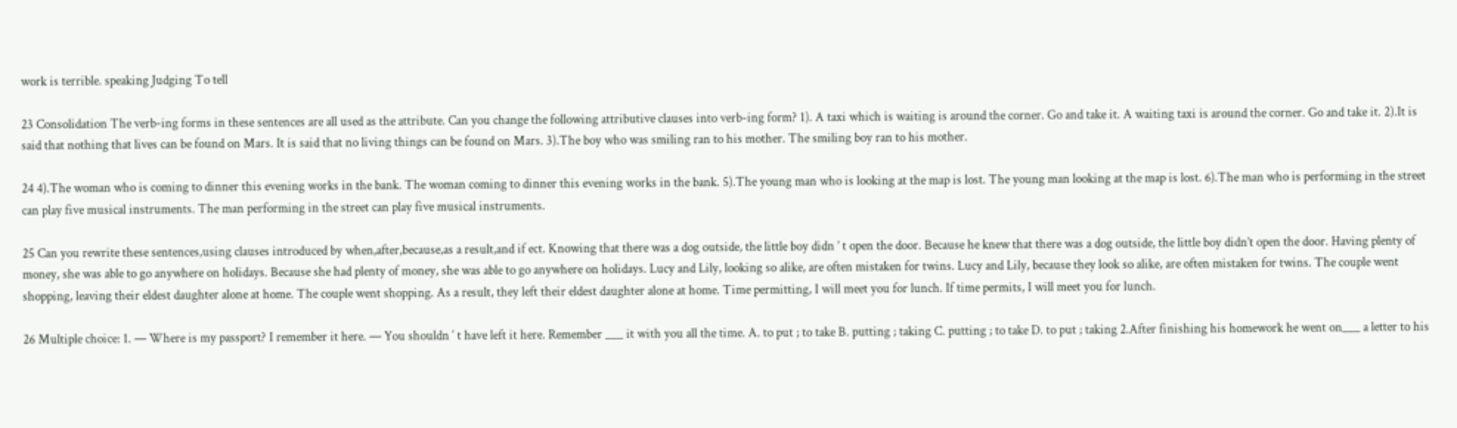work is terrible. speaking Judging To tell

23 Consolidation The verb-ing forms in these sentences are all used as the attribute. Can you change the following attributive clauses into verb-ing form? 1). A taxi which is waiting is around the corner. Go and take it. A waiting taxi is around the corner. Go and take it. 2).It is said that nothing that lives can be found on Mars. It is said that no living things can be found on Mars. 3).The boy who was smiling ran to his mother. The smiling boy ran to his mother.

24 4).The woman who is coming to dinner this evening works in the bank. The woman coming to dinner this evening works in the bank. 5).The young man who is looking at the map is lost. The young man looking at the map is lost. 6).The man who is performing in the street can play five musical instruments. The man performing in the street can play five musical instruments.

25 Can you rewrite these sentences,using clauses introduced by when,after,because,as a result,and if ect. Knowing that there was a dog outside, the little boy didn ’ t open the door. Because he knew that there was a dog outside, the little boy didn’t open the door. Having plenty of money, she was able to go anywhere on holidays. Because she had plenty of money, she was able to go anywhere on holidays. Lucy and Lily, looking so alike, are often mistaken for twins. Lucy and Lily, because they look so alike, are often mistaken for twins. The couple went shopping, leaving their eldest daughter alone at home. The couple went shopping. As a result, they left their eldest daughter alone at home. Time permitting, I will meet you for lunch. If time permits, I will meet you for lunch.

26 Multiple choice: 1. — Where is my passport? I remember it here. — You shouldn ‘ t have left it here. Remember ___ it with you all the time. A. to put ; to take B. putting ; taking C. putting ; to take D. to put ; taking 2.After finishing his homework he went on___ a letter to his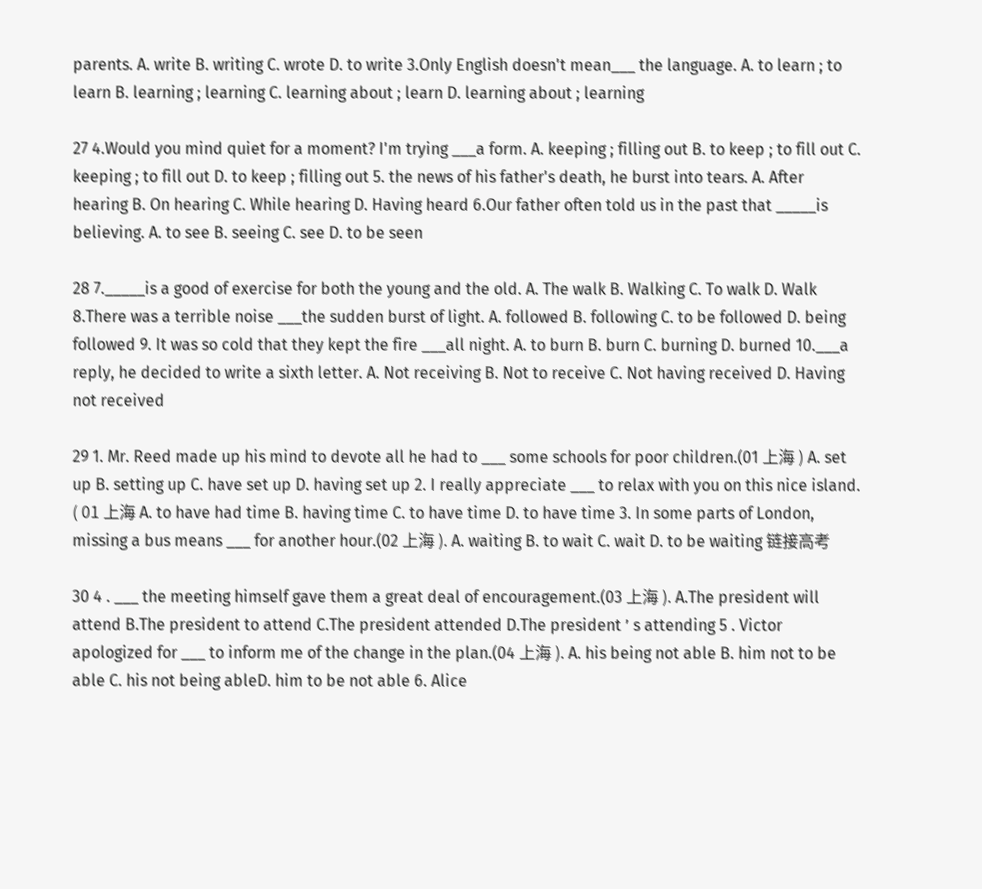parents. A. write B. writing C. wrote D. to write 3.Only English doesn't mean___ the language. A. to learn ; to learn B. learning ; learning C. learning about ; learn D. learning about ; learning

27 4.Would you mind quiet for a moment? I'm trying ___a form. A. keeping ; filling out B. to keep ; to fill out C. keeping ; to fill out D. to keep ; filling out 5. the news of his father's death, he burst into tears. A. After hearing B. On hearing C. While hearing D. Having heard 6.Our father often told us in the past that _____is believing. A. to see B. seeing C. see D. to be seen

28 7._____is a good of exercise for both the young and the old. A. The walk B. Walking C. To walk D. Walk 8.There was a terrible noise ___the sudden burst of light. A. followed B. following C. to be followed D. being followed 9. It was so cold that they kept the fire ___all night. A. to burn B. burn C. burning D. burned 10.___a reply, he decided to write a sixth letter. A. Not receiving B. Not to receive C. Not having received D. Having not received

29 1. Mr. Reed made up his mind to devote all he had to ___ some schools for poor children.(01 上海 ) A. set up B. setting up C. have set up D. having set up 2. I really appreciate ___ to relax with you on this nice island. ( 01 上海 A. to have had time B. having time C. to have time D. to have time 3. In some parts of London, missing a bus means ___ for another hour.(02 上海 ). A. waiting B. to wait C. wait D. to be waiting 链接高考

30 4 . ___ the meeting himself gave them a great deal of encouragement.(03 上海 ). A.The president will attend B.The president to attend C.The president attended D.The president ’ s attending 5 . Victor apologized for ___ to inform me of the change in the plan.(04 上海 ). A. his being not able B. him not to be able C. his not being ableD. him to be not able 6. Alice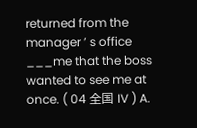returned from the manager ’ s office ___me that the boss wanted to see me at once. ( 04 全国 IV ) A.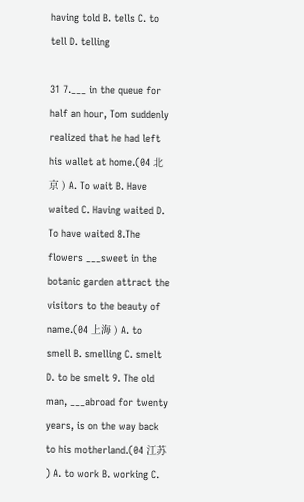having told B. tells C. to tell D. telling

31 7.___ in the queue for half an hour, Tom suddenly realized that he had left his wallet at home.(04 北京 ) A. To wait B. Have waited C. Having waited D. To have waited 8.The flowers ___sweet in the botanic garden attract the visitors to the beauty of name.(04 上海 ) A. to smell B. smelling C. smelt D. to be smelt 9. The old man, ___abroad for twenty years, is on the way back to his motherland.(04 江苏 ) A. to work B. working C.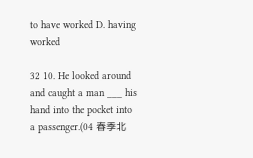to have worked D. having worked

32 10. He looked around and caught a man ___ his hand into the pocket into a passenger.(04 春季北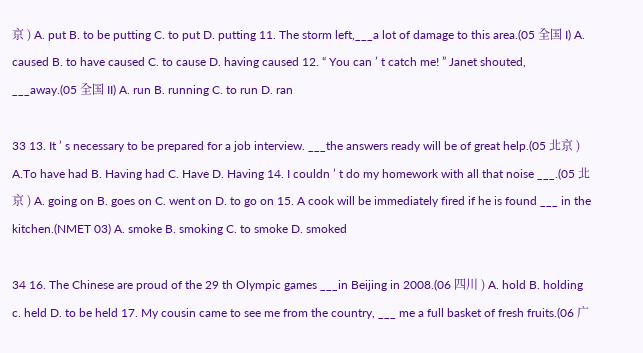京 ) A. put B. to be putting C. to put D. putting 11. The storm left,___a lot of damage to this area.(05 全国 I) A. caused B. to have caused C. to cause D. having caused 12. “ You can ’ t catch me! ” Janet shouted, ___away.(05 全国 II) A. run B. running C. to run D. ran

33 13. It ’ s necessary to be prepared for a job interview. ___the answers ready will be of great help.(05 北京 ) A.To have had B. Having had C. Have D. Having 14. I couldn ’ t do my homework with all that noise ___.(05 北京 ) A. going on B. goes on C. went on D. to go on 15. A cook will be immediately fired if he is found ___ in the kitchen.(NMET 03) A. smoke B. smoking C. to smoke D. smoked

34 16. The Chinese are proud of the 29 th Olympic games ___in Beijing in 2008.(06 四川 ) A. hold B. holding c. held D. to be held 17. My cousin came to see me from the country, ___ me a full basket of fresh fruits.(06 广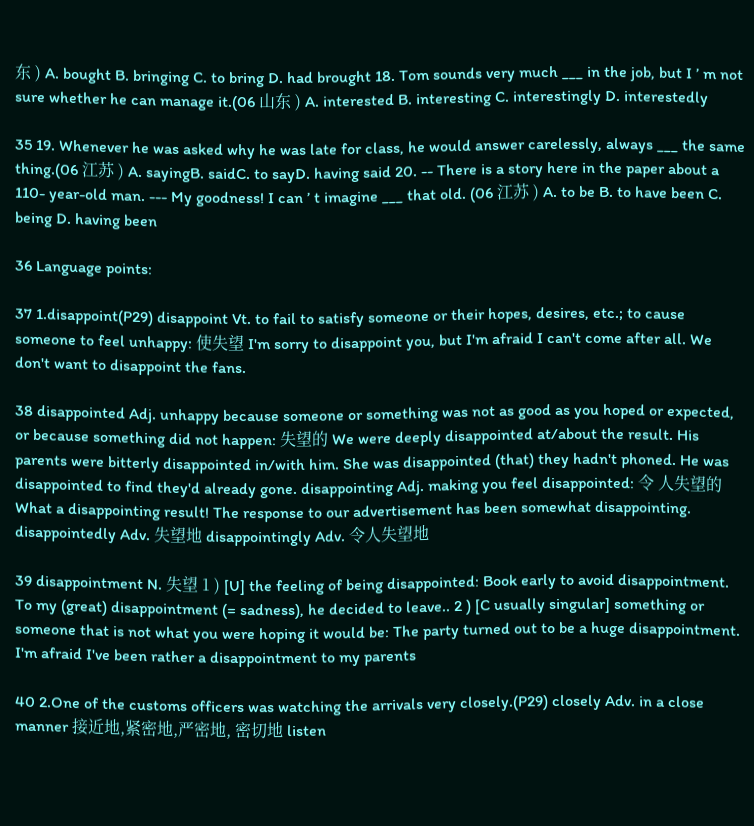东 ) A. bought B. bringing C. to bring D. had brought 18. Tom sounds very much ___ in the job, but I ’ m not sure whether he can manage it.(06 山东 ) A. interested B. interesting C. interestingly D. interestedly

35 19. Whenever he was asked why he was late for class, he would answer carelessly, always ___ the same thing.(06 江苏 ) A. sayingB. saidC. to sayD. having said 20. -- There is a story here in the paper about a 110- year-old man. --- My goodness! I can ’ t imagine ___ that old. (06 江苏 ) A. to be B. to have been C. being D. having been

36 Language points:

37 1.disappoint(P29) disappoint Vt. to fail to satisfy someone or their hopes, desires, etc.; to cause someone to feel unhappy: 使失望 I'm sorry to disappoint you, but I'm afraid I can't come after all. We don't want to disappoint the fans.

38 disappointed Adj. unhappy because someone or something was not as good as you hoped or expected, or because something did not happen: 失望的 We were deeply disappointed at/about the result. His parents were bitterly disappointed in/with him. She was disappointed (that) they hadn't phoned. He was disappointed to find they'd already gone. disappointing Adj. making you feel disappointed: 令 人失望的 What a disappointing result! The response to our advertisement has been somewhat disappointing. disappointedly Adv. 失望地 disappointingly Adv. 令人失望地

39 disappointment N. 失望 1 ) [U] the feeling of being disappointed: Book early to avoid disappointment. To my (great) disappointment (= sadness), he decided to leave.. 2 ) [C usually singular] something or someone that is not what you were hoping it would be: The party turned out to be a huge disappointment. I'm afraid I've been rather a disappointment to my parents

40 2.One of the customs officers was watching the arrivals very closely.(P29) closely Adv. in a close manner 接近地,紧密地,严密地, 密切地 listen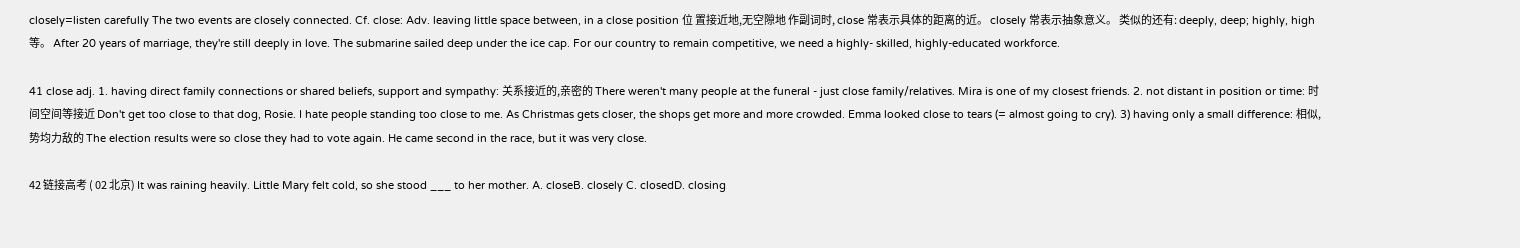closely=listen carefully The two events are closely connected. Cf. close: Adv. leaving little space between, in a close position 位 置接近地,无空隙地 作副词时, close 常表示具体的距离的近。 closely 常表示抽象意义。 类似的还有: deeply, deep; highly, high 等。 After 20 years of marriage, they're still deeply in love. The submarine sailed deep under the ice cap. For our country to remain competitive, we need a highly- skilled, highly-educated workforce.

41 close adj. 1. having direct family connections or shared beliefs, support and sympathy: 关系接近的,亲密的 There weren't many people at the funeral - just close family/relatives. Mira is one of my closest friends. 2. not distant in position or time: 时间空间等接近 Don't get too close to that dog, Rosie. I hate people standing too close to me. As Christmas gets closer, the shops get more and more crowded. Emma looked close to tears (= almost going to cry). 3) having only a small difference: 相似,势均力敌的 The election results were so close they had to vote again. He came second in the race, but it was very close.

42 链接高考 ( 02 北京) It was raining heavily. Little Mary felt cold, so she stood ___ to her mother. A. closeB. closely C. closedD. closing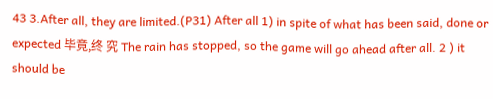43 3.After all, they are limited.(P31) After all 1) in spite of what has been said, done or expected 毕竟,终 究 The rain has stopped, so the game will go ahead after all. 2 ) it should be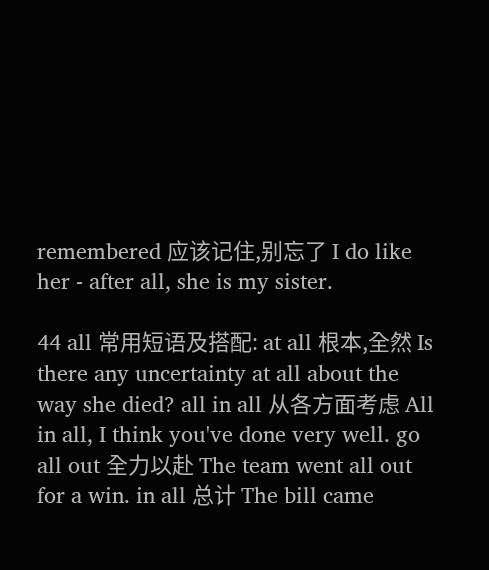remembered 应该记住,别忘了 I do like her - after all, she is my sister.

44 all 常用短语及搭配: at all 根本,全然 Is there any uncertainty at all about the way she died? all in all 从各方面考虑 All in all, I think you've done very well. go all out 全力以赴 The team went all out for a win. in all 总计 The bill came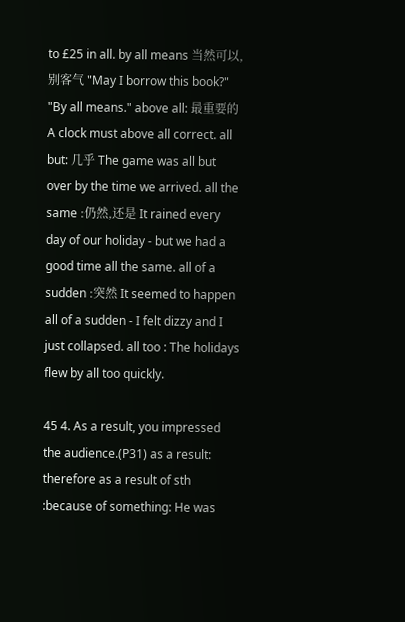to £25 in all. by all means 当然可以,别客气 "May I borrow this book?" "By all means." above all: 最重要的 A clock must above all correct. all but: 几乎 The game was all but over by the time we arrived. all the same :仍然,还是 It rained every day of our holiday - but we had a good time all the same. all of a sudden :突然 It seemed to happen all of a sudden - I felt dizzy and I just collapsed. all too : The holidays flew by all too quickly.

45 4. As a result, you impressed the audience.(P31) as a result: therefore as a result of sth :because of something: He was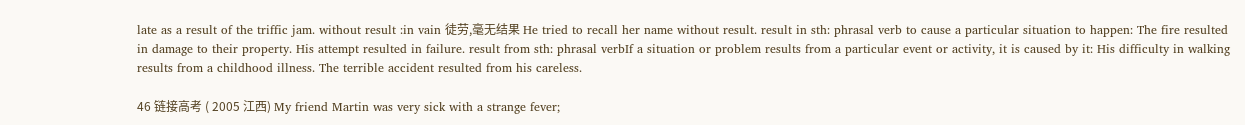late as a result of the triffic jam. without result :in vain 徒劳,毫无结果 He tried to recall her name without result. result in sth: phrasal verb to cause a particular situation to happen: The fire resulted in damage to their property. His attempt resulted in failure. result from sth: phrasal verbIf a situation or problem results from a particular event or activity, it is caused by it: His difficulty in walking results from a childhood illness. The terrible accident resulted from his careless.

46 链接高考 ( 2005 江西) My friend Martin was very sick with a strange fever;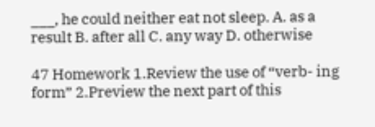___, he could neither eat not sleep. A. as a result B. after all C. any way D. otherwise

47 Homework 1.Review the use of “verb- ing form” 2.Preview the next part of this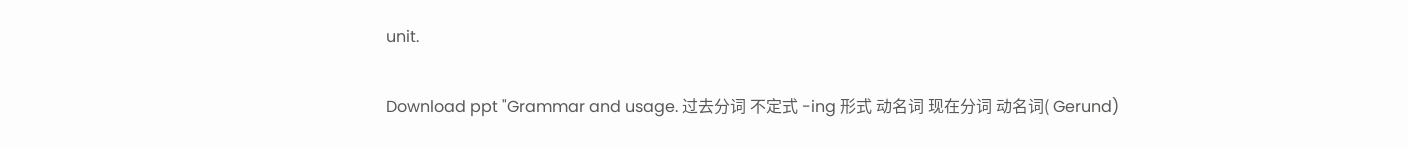unit.


Download ppt "Grammar and usage. 过去分词 不定式 -ing 形式 动名词 现在分词 动名词( Gerund)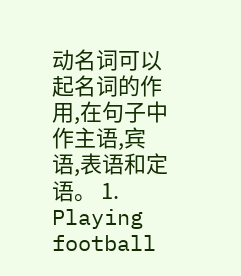动名词可以起名词的作用,在句子中作主语,宾 语,表语和定语。 1. Playing football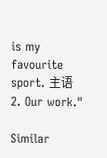is my favourite sport. 主语 2. Our work."

Similar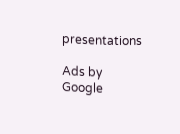presentations

Ads by Google